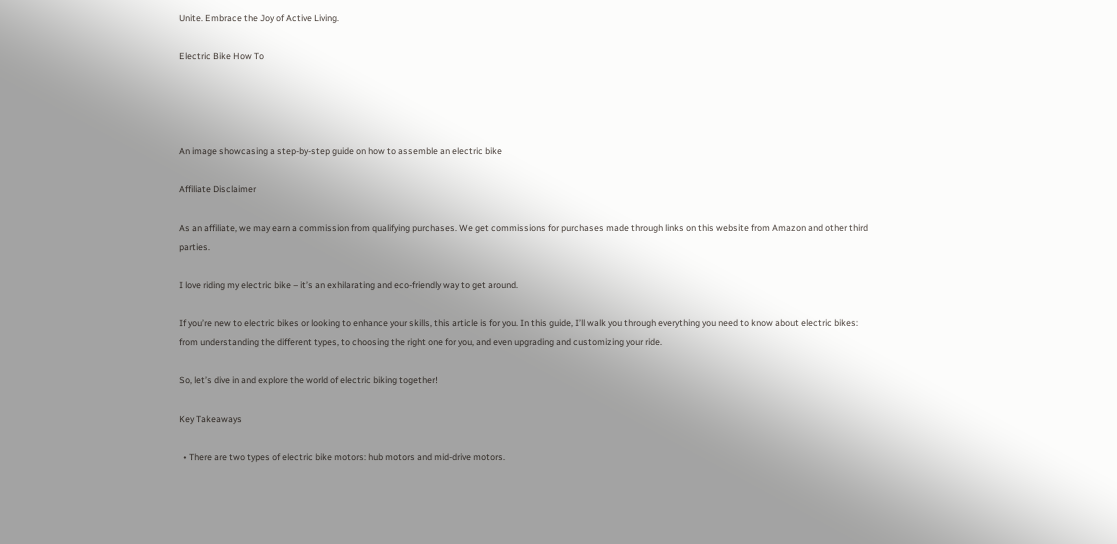Unite. Embrace the Joy of Active Living.

Electric Bike How To




An image showcasing a step-by-step guide on how to assemble an electric bike

Affiliate Disclaimer

As an affiliate, we may earn a commission from qualifying purchases. We get commissions for purchases made through links on this website from Amazon and other third parties.

I love riding my electric bike – it’s an exhilarating and eco-friendly way to get around.

If you’re new to electric bikes or looking to enhance your skills, this article is for you. In this guide, I’ll walk you through everything you need to know about electric bikes: from understanding the different types, to choosing the right one for you, and even upgrading and customizing your ride.

So, let’s dive in and explore the world of electric biking together!

Key Takeaways

  • There are two types of electric bike motors: hub motors and mid-drive motors.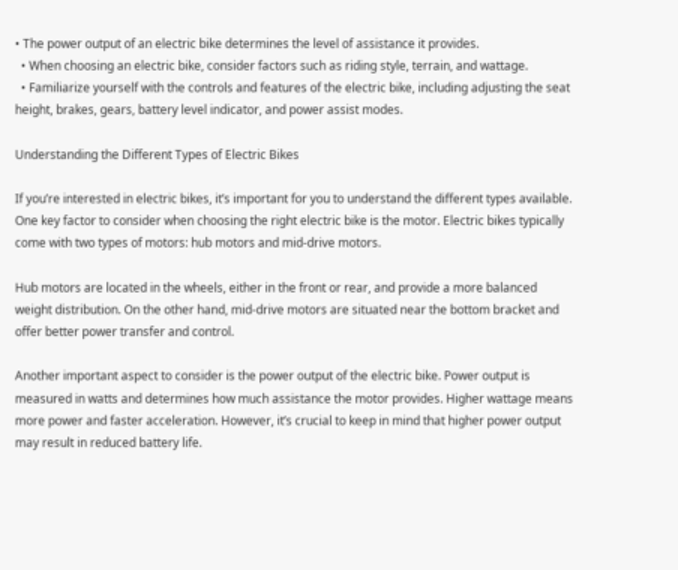• The power output of an electric bike determines the level of assistance it provides.
  • When choosing an electric bike, consider factors such as riding style, terrain, and wattage.
  • Familiarize yourself with the controls and features of the electric bike, including adjusting the seat height, brakes, gears, battery level indicator, and power assist modes.

Understanding the Different Types of Electric Bikes

If you’re interested in electric bikes, it’s important for you to understand the different types available. One key factor to consider when choosing the right electric bike is the motor. Electric bikes typically come with two types of motors: hub motors and mid-drive motors.

Hub motors are located in the wheels, either in the front or rear, and provide a more balanced weight distribution. On the other hand, mid-drive motors are situated near the bottom bracket and offer better power transfer and control.

Another important aspect to consider is the power output of the electric bike. Power output is measured in watts and determines how much assistance the motor provides. Higher wattage means more power and faster acceleration. However, it’s crucial to keep in mind that higher power output may result in reduced battery life.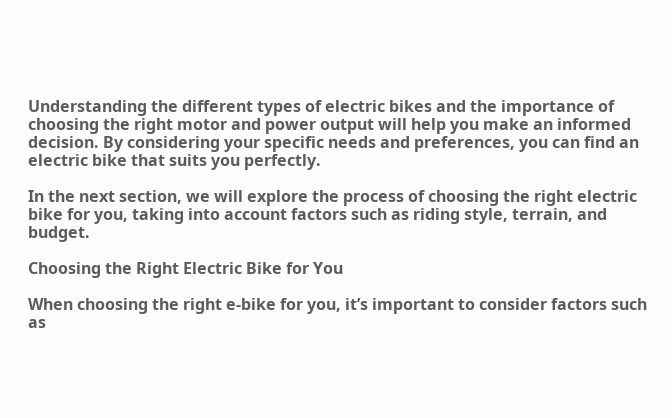Understanding the different types of electric bikes and the importance of choosing the right motor and power output will help you make an informed decision. By considering your specific needs and preferences, you can find an electric bike that suits you perfectly.

In the next section, we will explore the process of choosing the right electric bike for you, taking into account factors such as riding style, terrain, and budget.

Choosing the Right Electric Bike for You

When choosing the right e-bike for you, it’s important to consider factors such as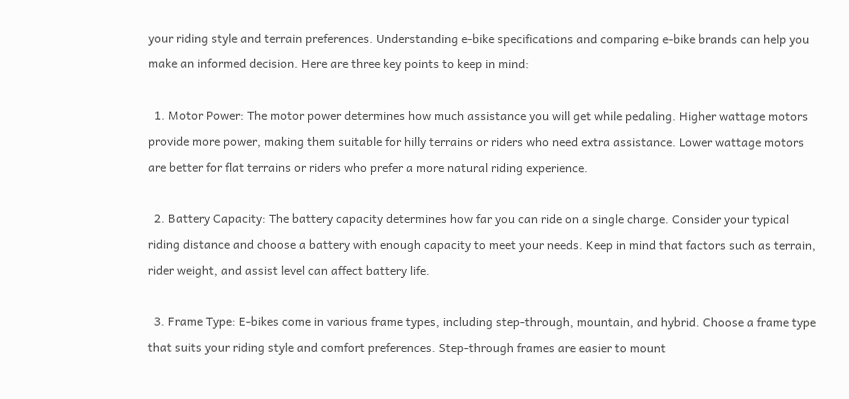your riding style and terrain preferences. Understanding e-bike specifications and comparing e-bike brands can help you make an informed decision. Here are three key points to keep in mind:

  1. Motor Power: The motor power determines how much assistance you will get while pedaling. Higher wattage motors provide more power, making them suitable for hilly terrains or riders who need extra assistance. Lower wattage motors are better for flat terrains or riders who prefer a more natural riding experience.

  2. Battery Capacity: The battery capacity determines how far you can ride on a single charge. Consider your typical riding distance and choose a battery with enough capacity to meet your needs. Keep in mind that factors such as terrain, rider weight, and assist level can affect battery life.

  3. Frame Type: E-bikes come in various frame types, including step-through, mountain, and hybrid. Choose a frame type that suits your riding style and comfort preferences. Step-through frames are easier to mount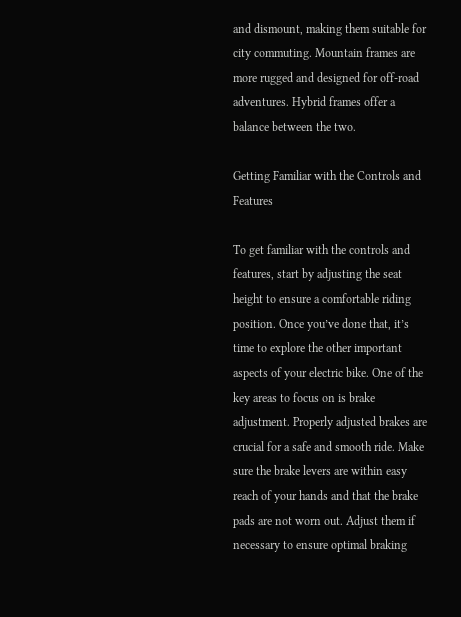and dismount, making them suitable for city commuting. Mountain frames are more rugged and designed for off-road adventures. Hybrid frames offer a balance between the two.

Getting Familiar with the Controls and Features

To get familiar with the controls and features, start by adjusting the seat height to ensure a comfortable riding position. Once you’ve done that, it’s time to explore the other important aspects of your electric bike. One of the key areas to focus on is brake adjustment. Properly adjusted brakes are crucial for a safe and smooth ride. Make sure the brake levers are within easy reach of your hands and that the brake pads are not worn out. Adjust them if necessary to ensure optimal braking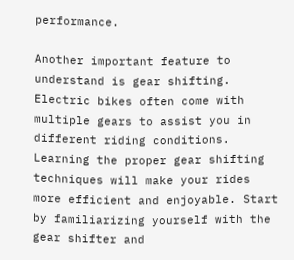performance.

Another important feature to understand is gear shifting. Electric bikes often come with multiple gears to assist you in different riding conditions. Learning the proper gear shifting techniques will make your rides more efficient and enjoyable. Start by familiarizing yourself with the gear shifter and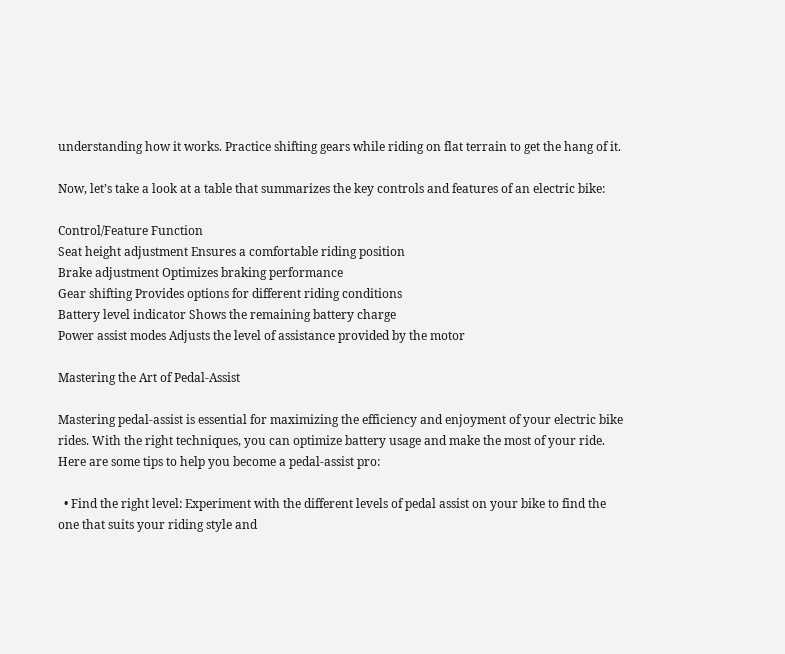understanding how it works. Practice shifting gears while riding on flat terrain to get the hang of it.

Now, let’s take a look at a table that summarizes the key controls and features of an electric bike:

Control/Feature Function
Seat height adjustment Ensures a comfortable riding position
Brake adjustment Optimizes braking performance
Gear shifting Provides options for different riding conditions
Battery level indicator Shows the remaining battery charge
Power assist modes Adjusts the level of assistance provided by the motor

Mastering the Art of Pedal-Assist

Mastering pedal-assist is essential for maximizing the efficiency and enjoyment of your electric bike rides. With the right techniques, you can optimize battery usage and make the most of your ride. Here are some tips to help you become a pedal-assist pro:

  • Find the right level: Experiment with the different levels of pedal assist on your bike to find the one that suits your riding style and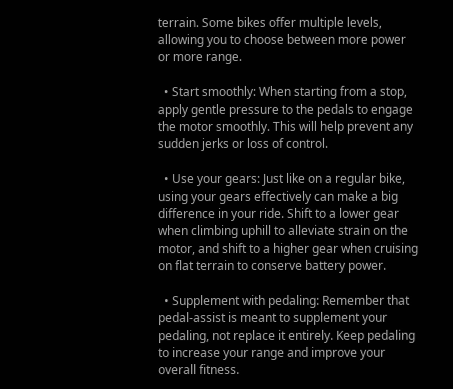terrain. Some bikes offer multiple levels, allowing you to choose between more power or more range.

  • Start smoothly: When starting from a stop, apply gentle pressure to the pedals to engage the motor smoothly. This will help prevent any sudden jerks or loss of control.

  • Use your gears: Just like on a regular bike, using your gears effectively can make a big difference in your ride. Shift to a lower gear when climbing uphill to alleviate strain on the motor, and shift to a higher gear when cruising on flat terrain to conserve battery power.

  • Supplement with pedaling: Remember that pedal-assist is meant to supplement your pedaling, not replace it entirely. Keep pedaling to increase your range and improve your overall fitness.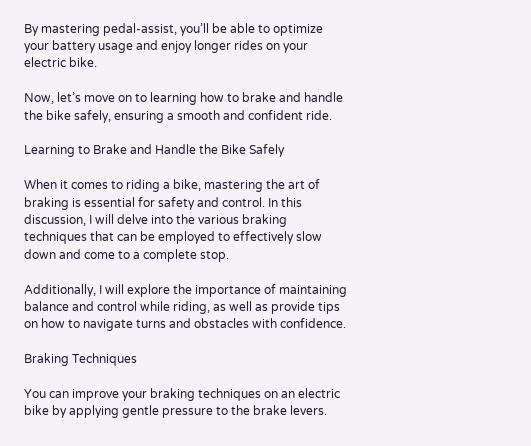By mastering pedal-assist, you’ll be able to optimize your battery usage and enjoy longer rides on your electric bike.

Now, let’s move on to learning how to brake and handle the bike safely, ensuring a smooth and confident ride.

Learning to Brake and Handle the Bike Safely

When it comes to riding a bike, mastering the art of braking is essential for safety and control. In this discussion, I will delve into the various braking techniques that can be employed to effectively slow down and come to a complete stop.

Additionally, I will explore the importance of maintaining balance and control while riding, as well as provide tips on how to navigate turns and obstacles with confidence.

Braking Techniques

You can improve your braking techniques on an electric bike by applying gentle pressure to the brake levers.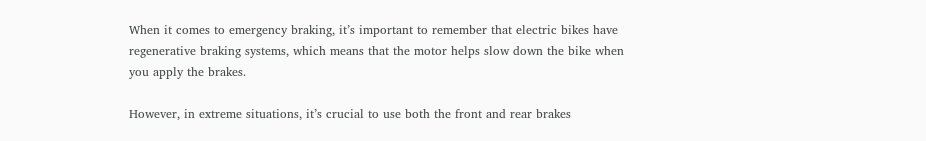When it comes to emergency braking, it’s important to remember that electric bikes have regenerative braking systems, which means that the motor helps slow down the bike when you apply the brakes.

However, in extreme situations, it’s crucial to use both the front and rear brakes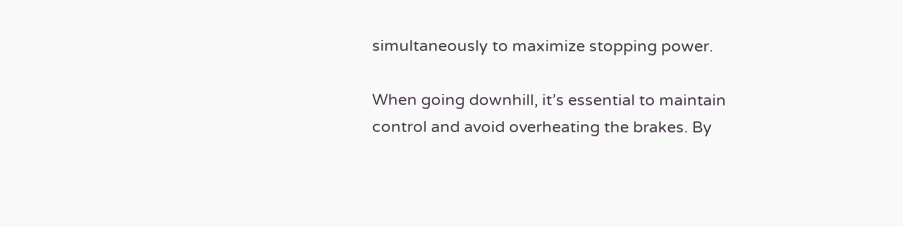simultaneously to maximize stopping power.

When going downhill, it’s essential to maintain control and avoid overheating the brakes. By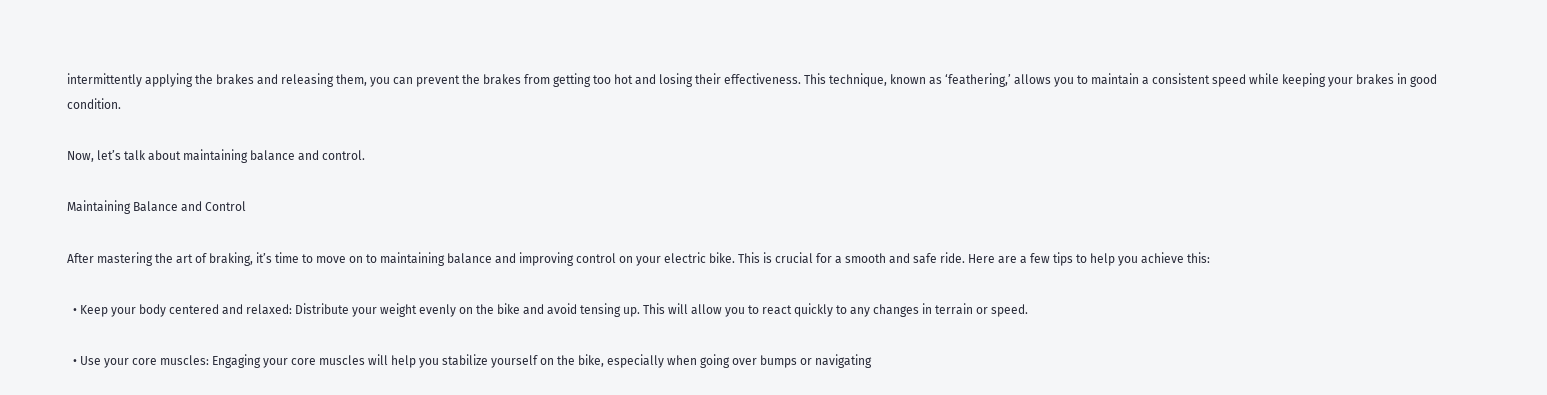intermittently applying the brakes and releasing them, you can prevent the brakes from getting too hot and losing their effectiveness. This technique, known as ‘feathering,’ allows you to maintain a consistent speed while keeping your brakes in good condition.

Now, let’s talk about maintaining balance and control.

Maintaining Balance and Control

After mastering the art of braking, it’s time to move on to maintaining balance and improving control on your electric bike. This is crucial for a smooth and safe ride. Here are a few tips to help you achieve this:

  • Keep your body centered and relaxed: Distribute your weight evenly on the bike and avoid tensing up. This will allow you to react quickly to any changes in terrain or speed.

  • Use your core muscles: Engaging your core muscles will help you stabilize yourself on the bike, especially when going over bumps or navigating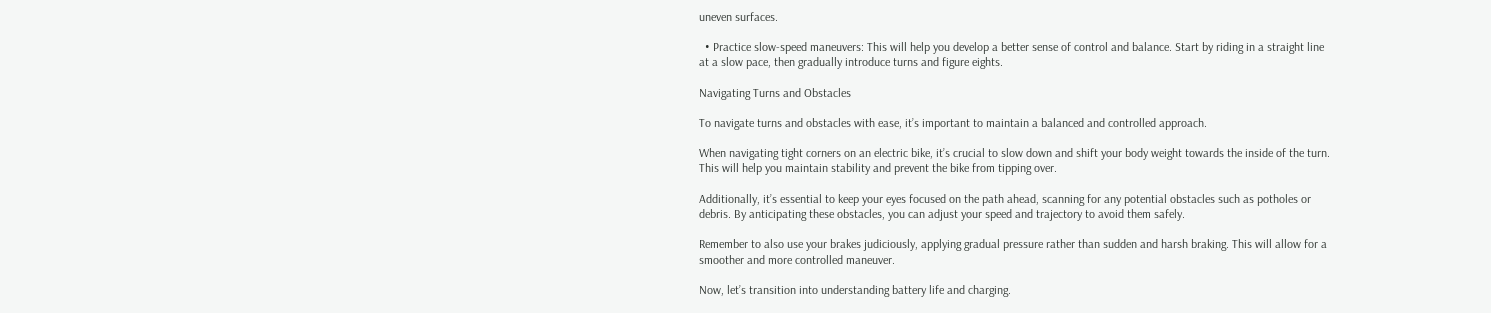uneven surfaces.

  • Practice slow-speed maneuvers: This will help you develop a better sense of control and balance. Start by riding in a straight line at a slow pace, then gradually introduce turns and figure eights.

Navigating Turns and Obstacles

To navigate turns and obstacles with ease, it’s important to maintain a balanced and controlled approach.

When navigating tight corners on an electric bike, it’s crucial to slow down and shift your body weight towards the inside of the turn. This will help you maintain stability and prevent the bike from tipping over.

Additionally, it’s essential to keep your eyes focused on the path ahead, scanning for any potential obstacles such as potholes or debris. By anticipating these obstacles, you can adjust your speed and trajectory to avoid them safely.

Remember to also use your brakes judiciously, applying gradual pressure rather than sudden and harsh braking. This will allow for a smoother and more controlled maneuver.

Now, let’s transition into understanding battery life and charging.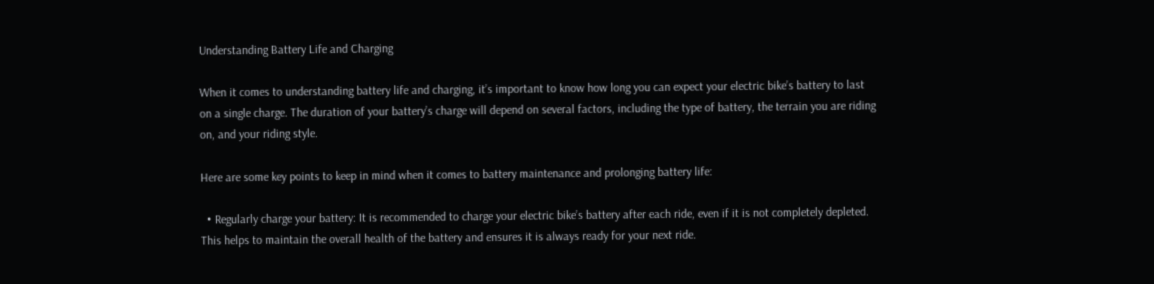Understanding Battery Life and Charging

When it comes to understanding battery life and charging, it’s important to know how long you can expect your electric bike’s battery to last on a single charge. The duration of your battery’s charge will depend on several factors, including the type of battery, the terrain you are riding on, and your riding style.

Here are some key points to keep in mind when it comes to battery maintenance and prolonging battery life:

  • Regularly charge your battery: It is recommended to charge your electric bike’s battery after each ride, even if it is not completely depleted. This helps to maintain the overall health of the battery and ensures it is always ready for your next ride.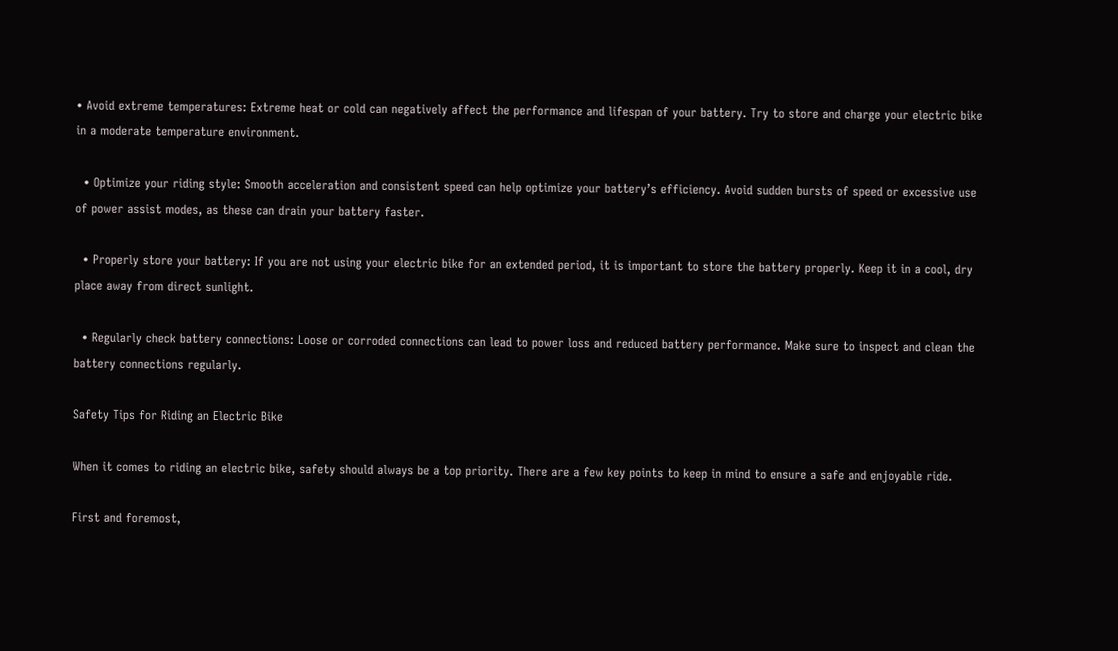• Avoid extreme temperatures: Extreme heat or cold can negatively affect the performance and lifespan of your battery. Try to store and charge your electric bike in a moderate temperature environment.

  • Optimize your riding style: Smooth acceleration and consistent speed can help optimize your battery’s efficiency. Avoid sudden bursts of speed or excessive use of power assist modes, as these can drain your battery faster.

  • Properly store your battery: If you are not using your electric bike for an extended period, it is important to store the battery properly. Keep it in a cool, dry place away from direct sunlight.

  • Regularly check battery connections: Loose or corroded connections can lead to power loss and reduced battery performance. Make sure to inspect and clean the battery connections regularly.

Safety Tips for Riding an Electric Bike

When it comes to riding an electric bike, safety should always be a top priority. There are a few key points to keep in mind to ensure a safe and enjoyable ride.

First and foremost,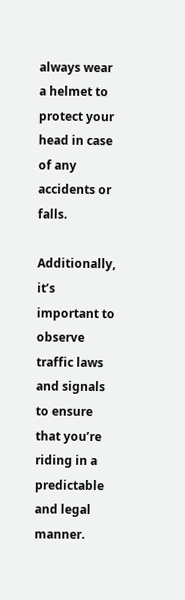always wear a helmet to protect your head in case of any accidents or falls.

Additionally, it’s important to observe traffic laws and signals to ensure that you’re riding in a predictable and legal manner.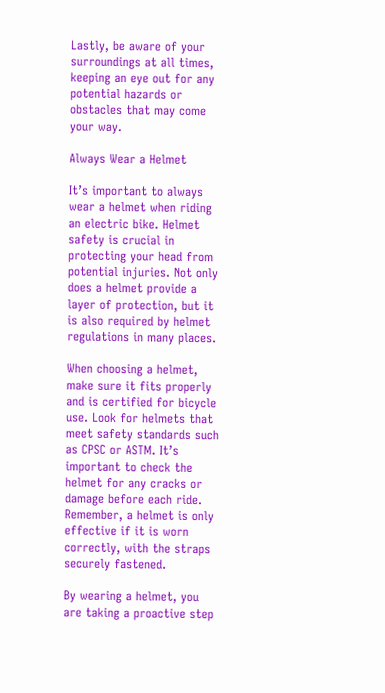Lastly, be aware of your surroundings at all times, keeping an eye out for any potential hazards or obstacles that may come your way.

Always Wear a Helmet

It’s important to always wear a helmet when riding an electric bike. Helmet safety is crucial in protecting your head from potential injuries. Not only does a helmet provide a layer of protection, but it is also required by helmet regulations in many places.

When choosing a helmet, make sure it fits properly and is certified for bicycle use. Look for helmets that meet safety standards such as CPSC or ASTM. It’s important to check the helmet for any cracks or damage before each ride. Remember, a helmet is only effective if it is worn correctly, with the straps securely fastened.

By wearing a helmet, you are taking a proactive step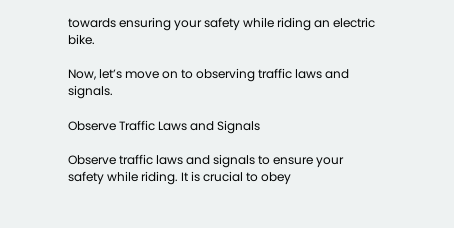towards ensuring your safety while riding an electric bike.

Now, let’s move on to observing traffic laws and signals.

Observe Traffic Laws and Signals

Observe traffic laws and signals to ensure your safety while riding. It is crucial to obey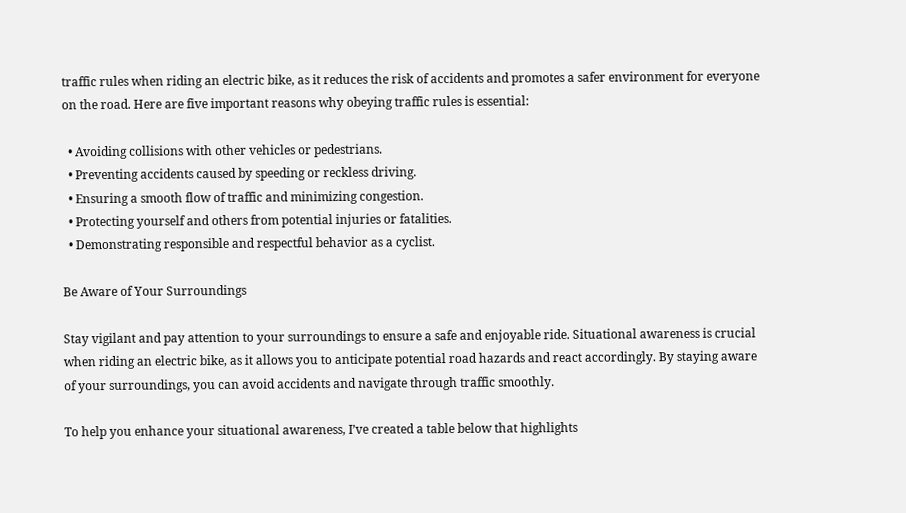traffic rules when riding an electric bike, as it reduces the risk of accidents and promotes a safer environment for everyone on the road. Here are five important reasons why obeying traffic rules is essential:

  • Avoiding collisions with other vehicles or pedestrians.
  • Preventing accidents caused by speeding or reckless driving.
  • Ensuring a smooth flow of traffic and minimizing congestion.
  • Protecting yourself and others from potential injuries or fatalities.
  • Demonstrating responsible and respectful behavior as a cyclist.

Be Aware of Your Surroundings

Stay vigilant and pay attention to your surroundings to ensure a safe and enjoyable ride. Situational awareness is crucial when riding an electric bike, as it allows you to anticipate potential road hazards and react accordingly. By staying aware of your surroundings, you can avoid accidents and navigate through traffic smoothly.

To help you enhance your situational awareness, I’ve created a table below that highlights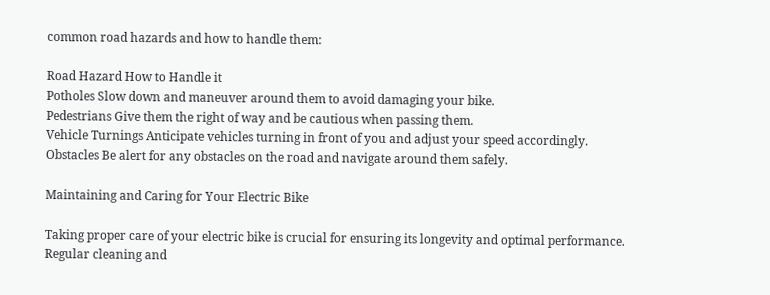common road hazards and how to handle them:

Road Hazard How to Handle it
Potholes Slow down and maneuver around them to avoid damaging your bike.
Pedestrians Give them the right of way and be cautious when passing them.
Vehicle Turnings Anticipate vehicles turning in front of you and adjust your speed accordingly.
Obstacles Be alert for any obstacles on the road and navigate around them safely.

Maintaining and Caring for Your Electric Bike

Taking proper care of your electric bike is crucial for ensuring its longevity and optimal performance. Regular cleaning and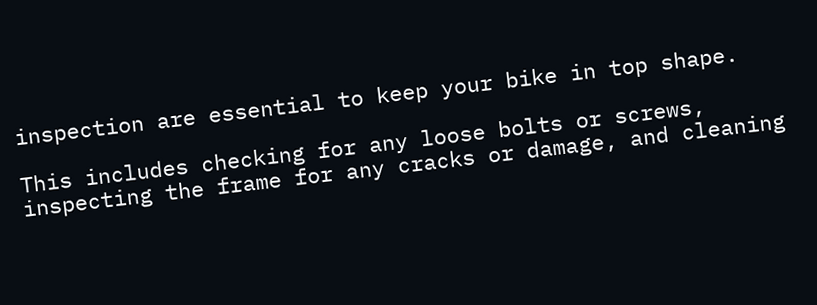inspection are essential to keep your bike in top shape.

This includes checking for any loose bolts or screws, inspecting the frame for any cracks or damage, and cleaning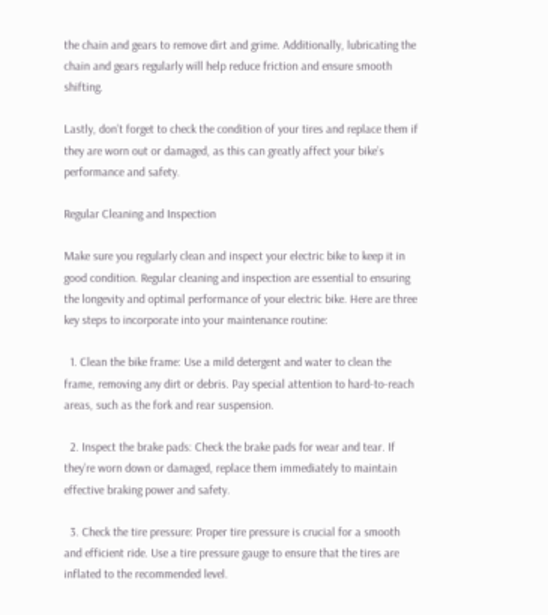the chain and gears to remove dirt and grime. Additionally, lubricating the chain and gears regularly will help reduce friction and ensure smooth shifting.

Lastly, don’t forget to check the condition of your tires and replace them if they are worn out or damaged, as this can greatly affect your bike’s performance and safety.

Regular Cleaning and Inspection

Make sure you regularly clean and inspect your electric bike to keep it in good condition. Regular cleaning and inspection are essential to ensuring the longevity and optimal performance of your electric bike. Here are three key steps to incorporate into your maintenance routine:

  1. Clean the bike frame: Use a mild detergent and water to clean the frame, removing any dirt or debris. Pay special attention to hard-to-reach areas, such as the fork and rear suspension.

  2. Inspect the brake pads: Check the brake pads for wear and tear. If they’re worn down or damaged, replace them immediately to maintain effective braking power and safety.

  3. Check the tire pressure: Proper tire pressure is crucial for a smooth and efficient ride. Use a tire pressure gauge to ensure that the tires are inflated to the recommended level.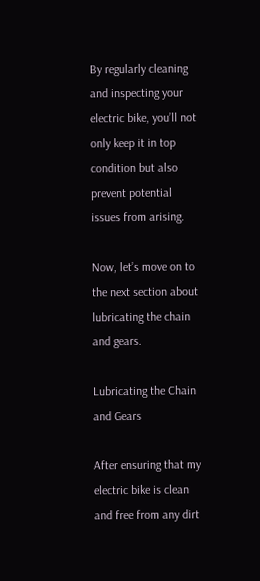By regularly cleaning and inspecting your electric bike, you’ll not only keep it in top condition but also prevent potential issues from arising.

Now, let’s move on to the next section about lubricating the chain and gears.

Lubricating the Chain and Gears

After ensuring that my electric bike is clean and free from any dirt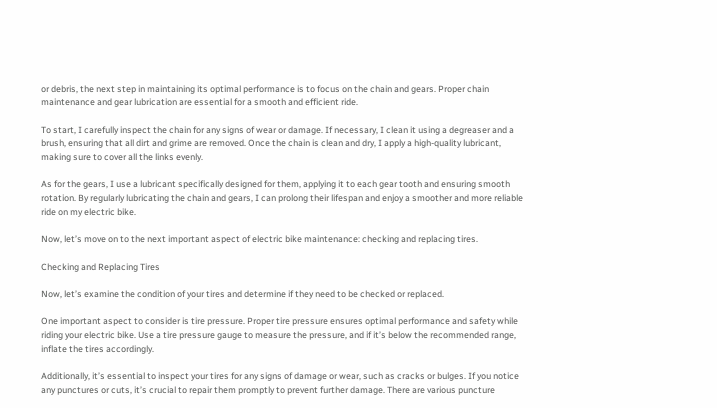or debris, the next step in maintaining its optimal performance is to focus on the chain and gears. Proper chain maintenance and gear lubrication are essential for a smooth and efficient ride.

To start, I carefully inspect the chain for any signs of wear or damage. If necessary, I clean it using a degreaser and a brush, ensuring that all dirt and grime are removed. Once the chain is clean and dry, I apply a high-quality lubricant, making sure to cover all the links evenly.

As for the gears, I use a lubricant specifically designed for them, applying it to each gear tooth and ensuring smooth rotation. By regularly lubricating the chain and gears, I can prolong their lifespan and enjoy a smoother and more reliable ride on my electric bike.

Now, let’s move on to the next important aspect of electric bike maintenance: checking and replacing tires.

Checking and Replacing Tires

Now, let’s examine the condition of your tires and determine if they need to be checked or replaced.

One important aspect to consider is tire pressure. Proper tire pressure ensures optimal performance and safety while riding your electric bike. Use a tire pressure gauge to measure the pressure, and if it’s below the recommended range, inflate the tires accordingly.

Additionally, it’s essential to inspect your tires for any signs of damage or wear, such as cracks or bulges. If you notice any punctures or cuts, it’s crucial to repair them promptly to prevent further damage. There are various puncture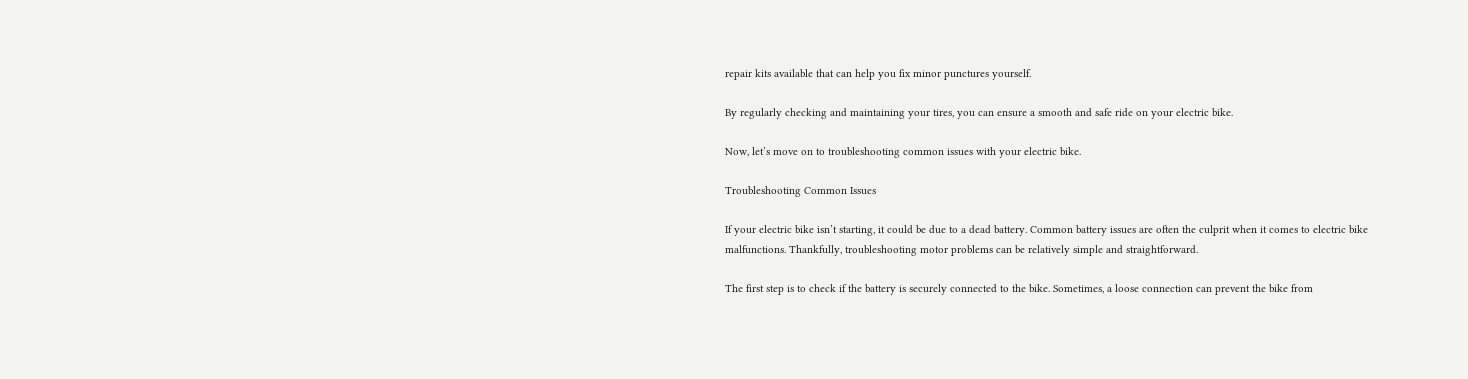repair kits available that can help you fix minor punctures yourself.

By regularly checking and maintaining your tires, you can ensure a smooth and safe ride on your electric bike.

Now, let’s move on to troubleshooting common issues with your electric bike.

Troubleshooting Common Issues

If your electric bike isn’t starting, it could be due to a dead battery. Common battery issues are often the culprit when it comes to electric bike malfunctions. Thankfully, troubleshooting motor problems can be relatively simple and straightforward.

The first step is to check if the battery is securely connected to the bike. Sometimes, a loose connection can prevent the bike from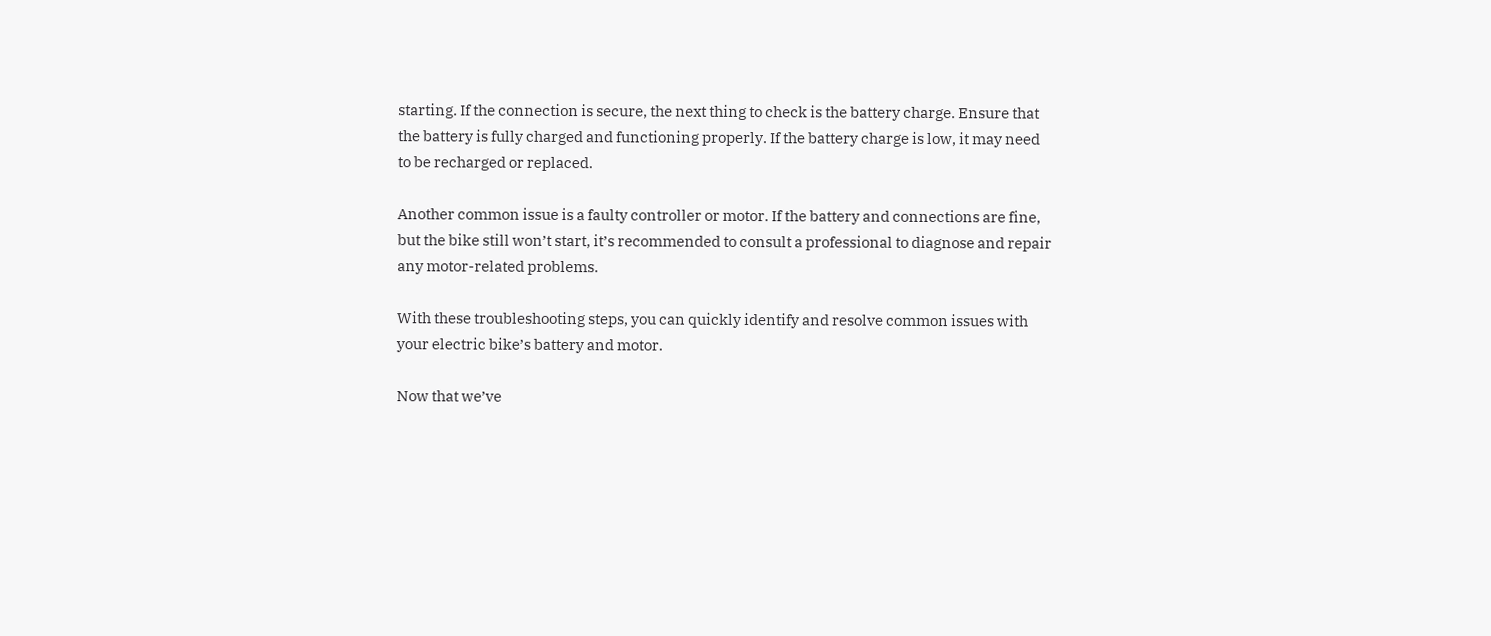starting. If the connection is secure, the next thing to check is the battery charge. Ensure that the battery is fully charged and functioning properly. If the battery charge is low, it may need to be recharged or replaced.

Another common issue is a faulty controller or motor. If the battery and connections are fine, but the bike still won’t start, it’s recommended to consult a professional to diagnose and repair any motor-related problems.

With these troubleshooting steps, you can quickly identify and resolve common issues with your electric bike’s battery and motor.

Now that we’ve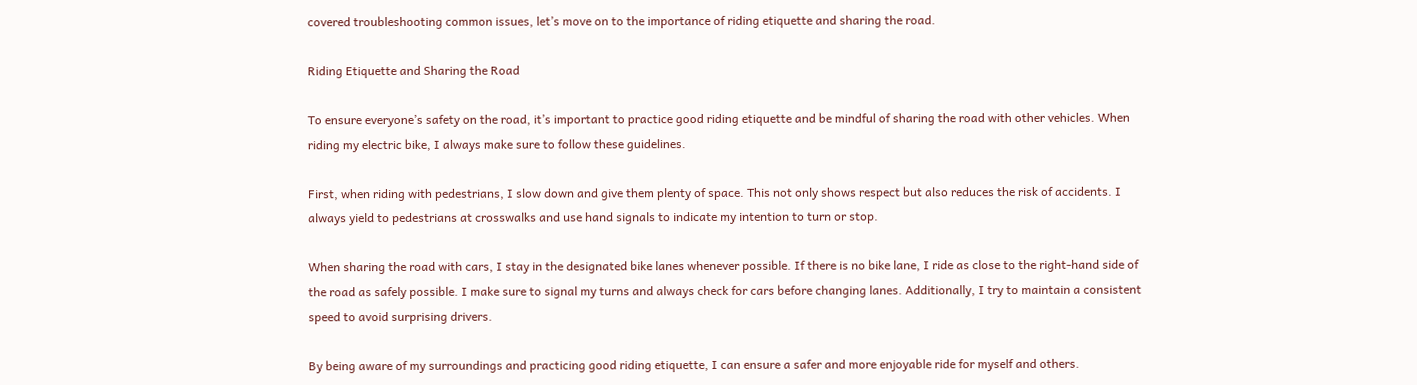covered troubleshooting common issues, let’s move on to the importance of riding etiquette and sharing the road.

Riding Etiquette and Sharing the Road

To ensure everyone’s safety on the road, it’s important to practice good riding etiquette and be mindful of sharing the road with other vehicles. When riding my electric bike, I always make sure to follow these guidelines.

First, when riding with pedestrians, I slow down and give them plenty of space. This not only shows respect but also reduces the risk of accidents. I always yield to pedestrians at crosswalks and use hand signals to indicate my intention to turn or stop.

When sharing the road with cars, I stay in the designated bike lanes whenever possible. If there is no bike lane, I ride as close to the right-hand side of the road as safely possible. I make sure to signal my turns and always check for cars before changing lanes. Additionally, I try to maintain a consistent speed to avoid surprising drivers.

By being aware of my surroundings and practicing good riding etiquette, I can ensure a safer and more enjoyable ride for myself and others.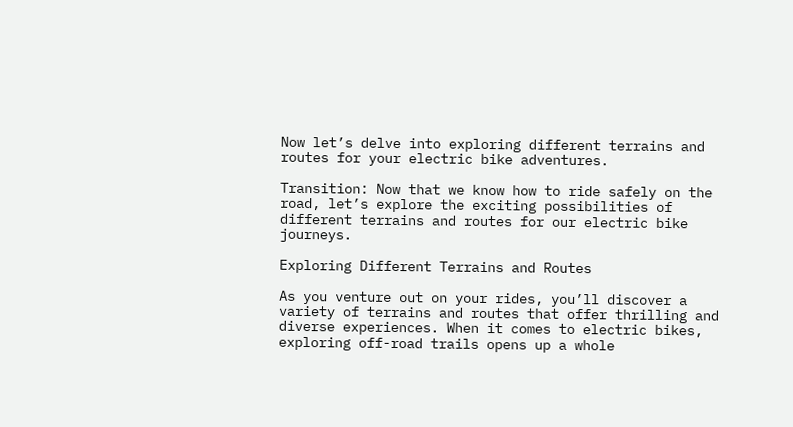Now let’s delve into exploring different terrains and routes for your electric bike adventures.

Transition: Now that we know how to ride safely on the road, let’s explore the exciting possibilities of different terrains and routes for our electric bike journeys.

Exploring Different Terrains and Routes

As you venture out on your rides, you’ll discover a variety of terrains and routes that offer thrilling and diverse experiences. When it comes to electric bikes, exploring off-road trails opens up a whole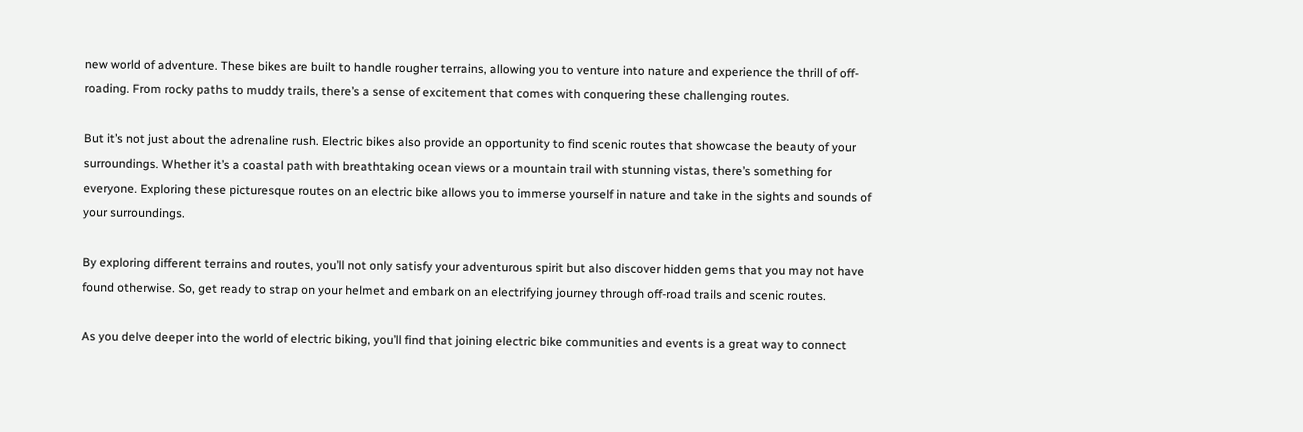new world of adventure. These bikes are built to handle rougher terrains, allowing you to venture into nature and experience the thrill of off-roading. From rocky paths to muddy trails, there’s a sense of excitement that comes with conquering these challenging routes.

But it’s not just about the adrenaline rush. Electric bikes also provide an opportunity to find scenic routes that showcase the beauty of your surroundings. Whether it’s a coastal path with breathtaking ocean views or a mountain trail with stunning vistas, there’s something for everyone. Exploring these picturesque routes on an electric bike allows you to immerse yourself in nature and take in the sights and sounds of your surroundings.

By exploring different terrains and routes, you’ll not only satisfy your adventurous spirit but also discover hidden gems that you may not have found otherwise. So, get ready to strap on your helmet and embark on an electrifying journey through off-road trails and scenic routes.

As you delve deeper into the world of electric biking, you’ll find that joining electric bike communities and events is a great way to connect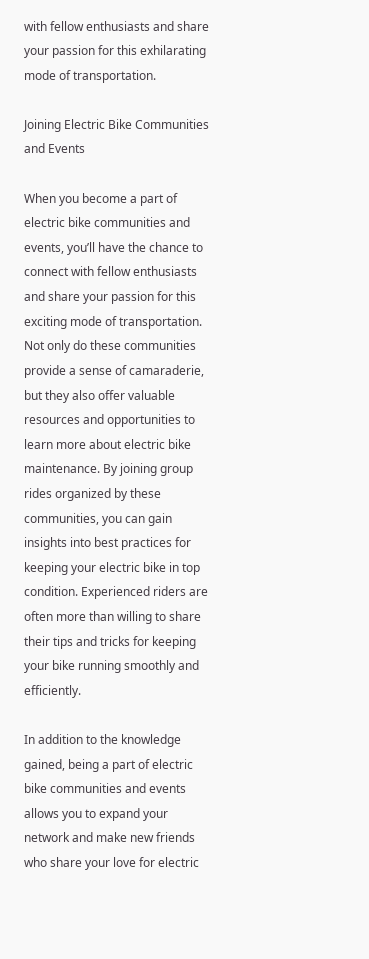with fellow enthusiasts and share your passion for this exhilarating mode of transportation.

Joining Electric Bike Communities and Events

When you become a part of electric bike communities and events, you’ll have the chance to connect with fellow enthusiasts and share your passion for this exciting mode of transportation. Not only do these communities provide a sense of camaraderie, but they also offer valuable resources and opportunities to learn more about electric bike maintenance. By joining group rides organized by these communities, you can gain insights into best practices for keeping your electric bike in top condition. Experienced riders are often more than willing to share their tips and tricks for keeping your bike running smoothly and efficiently.

In addition to the knowledge gained, being a part of electric bike communities and events allows you to expand your network and make new friends who share your love for electric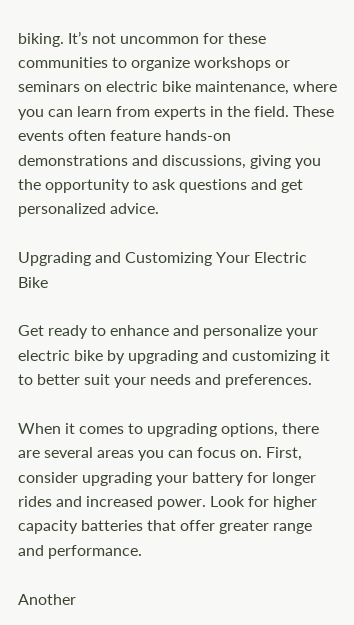biking. It’s not uncommon for these communities to organize workshops or seminars on electric bike maintenance, where you can learn from experts in the field. These events often feature hands-on demonstrations and discussions, giving you the opportunity to ask questions and get personalized advice.

Upgrading and Customizing Your Electric Bike

Get ready to enhance and personalize your electric bike by upgrading and customizing it to better suit your needs and preferences.

When it comes to upgrading options, there are several areas you can focus on. First, consider upgrading your battery for longer rides and increased power. Look for higher capacity batteries that offer greater range and performance.

Another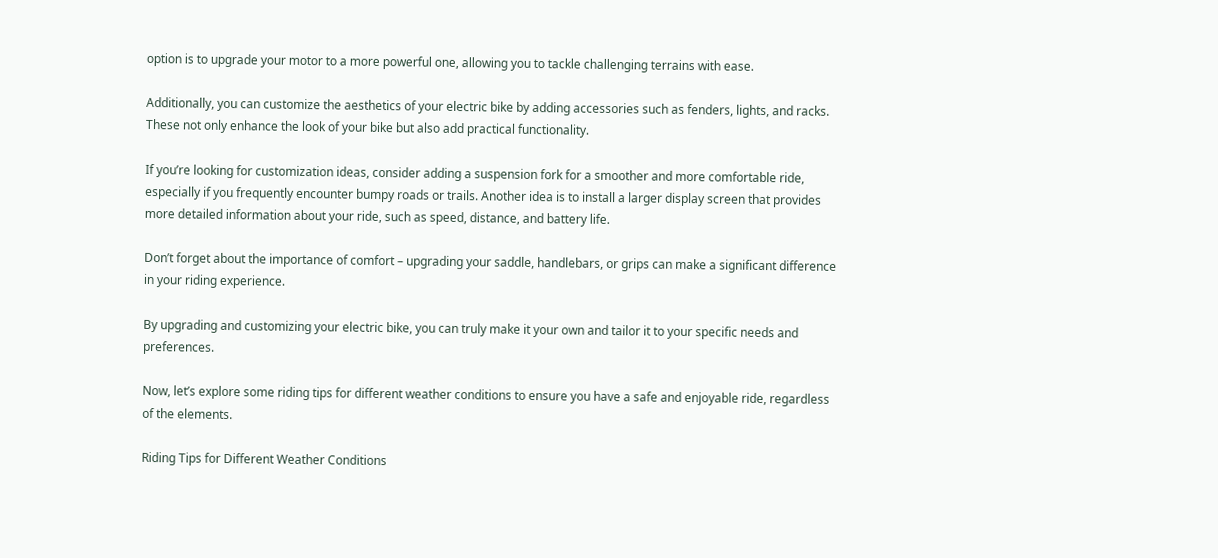option is to upgrade your motor to a more powerful one, allowing you to tackle challenging terrains with ease.

Additionally, you can customize the aesthetics of your electric bike by adding accessories such as fenders, lights, and racks. These not only enhance the look of your bike but also add practical functionality.

If you’re looking for customization ideas, consider adding a suspension fork for a smoother and more comfortable ride, especially if you frequently encounter bumpy roads or trails. Another idea is to install a larger display screen that provides more detailed information about your ride, such as speed, distance, and battery life.

Don’t forget about the importance of comfort – upgrading your saddle, handlebars, or grips can make a significant difference in your riding experience.

By upgrading and customizing your electric bike, you can truly make it your own and tailor it to your specific needs and preferences.

Now, let’s explore some riding tips for different weather conditions to ensure you have a safe and enjoyable ride, regardless of the elements.

Riding Tips for Different Weather Conditions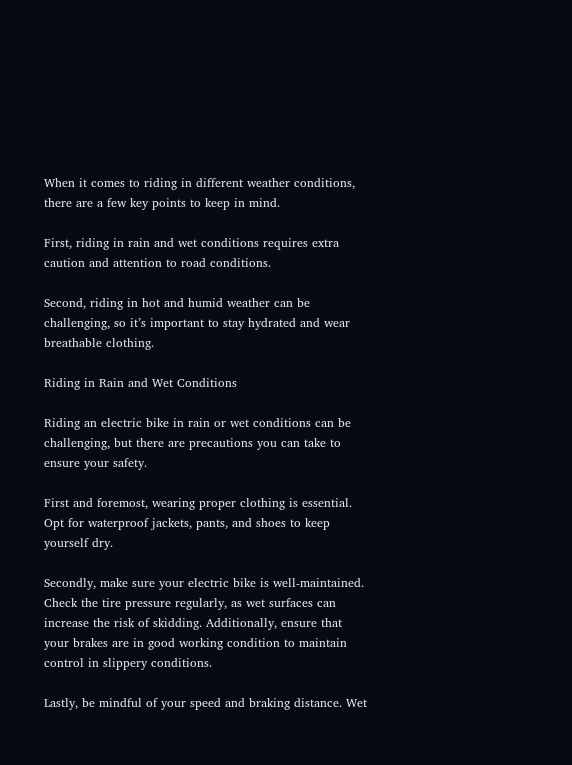When it comes to riding in different weather conditions, there are a few key points to keep in mind.

First, riding in rain and wet conditions requires extra caution and attention to road conditions.

Second, riding in hot and humid weather can be challenging, so it’s important to stay hydrated and wear breathable clothing.

Riding in Rain and Wet Conditions

Riding an electric bike in rain or wet conditions can be challenging, but there are precautions you can take to ensure your safety.

First and foremost, wearing proper clothing is essential. Opt for waterproof jackets, pants, and shoes to keep yourself dry.

Secondly, make sure your electric bike is well-maintained. Check the tire pressure regularly, as wet surfaces can increase the risk of skidding. Additionally, ensure that your brakes are in good working condition to maintain control in slippery conditions.

Lastly, be mindful of your speed and braking distance. Wet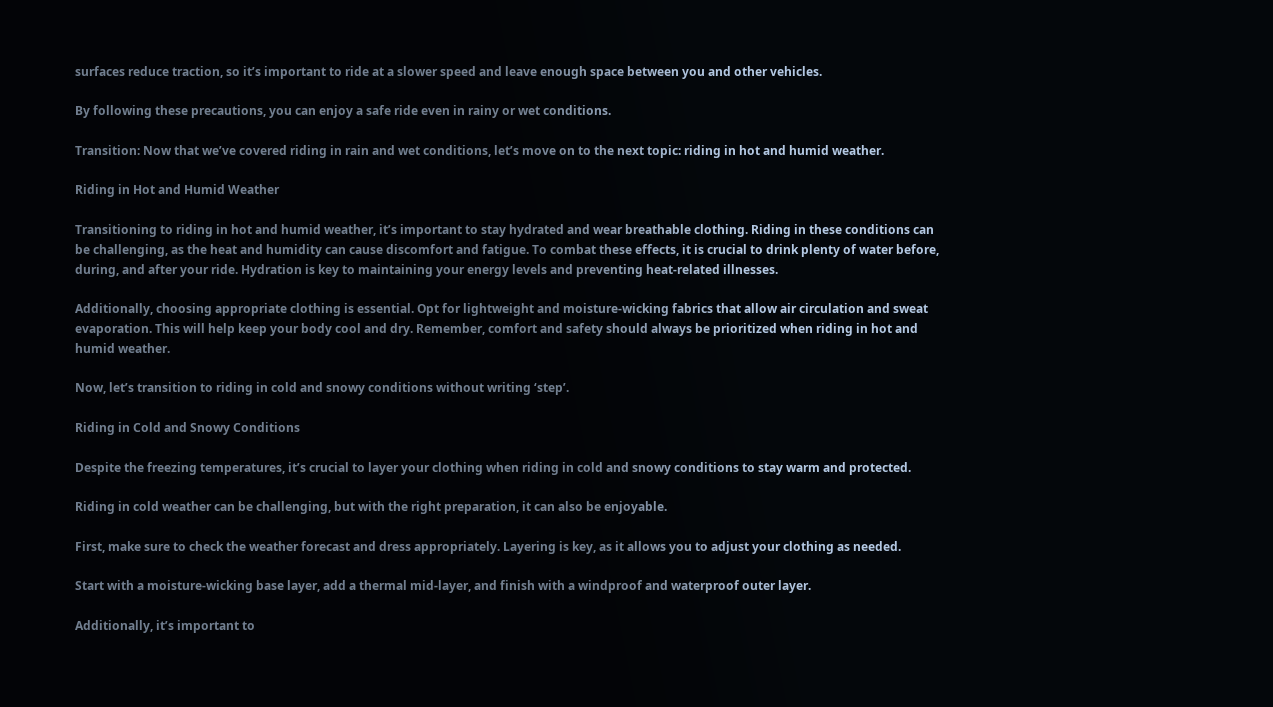surfaces reduce traction, so it’s important to ride at a slower speed and leave enough space between you and other vehicles.

By following these precautions, you can enjoy a safe ride even in rainy or wet conditions.

Transition: Now that we’ve covered riding in rain and wet conditions, let’s move on to the next topic: riding in hot and humid weather.

Riding in Hot and Humid Weather

Transitioning to riding in hot and humid weather, it’s important to stay hydrated and wear breathable clothing. Riding in these conditions can be challenging, as the heat and humidity can cause discomfort and fatigue. To combat these effects, it is crucial to drink plenty of water before, during, and after your ride. Hydration is key to maintaining your energy levels and preventing heat-related illnesses.

Additionally, choosing appropriate clothing is essential. Opt for lightweight and moisture-wicking fabrics that allow air circulation and sweat evaporation. This will help keep your body cool and dry. Remember, comfort and safety should always be prioritized when riding in hot and humid weather.

Now, let’s transition to riding in cold and snowy conditions without writing ‘step’.

Riding in Cold and Snowy Conditions

Despite the freezing temperatures, it’s crucial to layer your clothing when riding in cold and snowy conditions to stay warm and protected.

Riding in cold weather can be challenging, but with the right preparation, it can also be enjoyable.

First, make sure to check the weather forecast and dress appropriately. Layering is key, as it allows you to adjust your clothing as needed.

Start with a moisture-wicking base layer, add a thermal mid-layer, and finish with a windproof and waterproof outer layer.

Additionally, it’s important to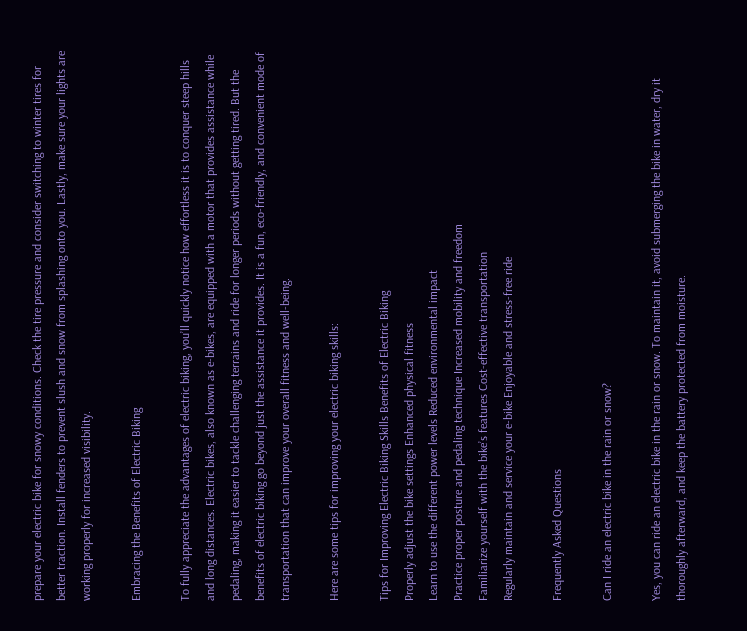prepare your electric bike for snowy conditions. Check the tire pressure and consider switching to winter tires for better traction. Install fenders to prevent slush and snow from splashing onto you. Lastly, make sure your lights are working properly for increased visibility.

Embracing the Benefits of Electric Biking

To fully appreciate the advantages of electric biking, you’ll quickly notice how effortless it is to conquer steep hills and long distances. Electric bikes, also known as e-bikes, are equipped with a motor that provides assistance while pedaling, making it easier to tackle challenging terrains and ride for longer periods without getting tired. But the benefits of electric biking go beyond just the assistance it provides. It is a fun, eco-friendly, and convenient mode of transportation that can improve your overall fitness and well-being.

Here are some tips for improving your electric biking skills:

Tips for Improving Electric Biking Skills Benefits of Electric Biking
Properly adjust the bike settings Enhanced physical fitness
Learn to use the different power levels Reduced environmental impact
Practice proper posture and pedaling technique Increased mobility and freedom
Familiarize yourself with the bike’s features Cost-effective transportation
Regularly maintain and service your e-bike Enjoyable and stress-free ride

Frequently Asked Questions

Can I ride an electric bike in the rain or snow?

Yes, you can ride an electric bike in the rain or snow. To maintain it, avoid submerging the bike in water, dry it thoroughly afterward, and keep the battery protected from moisture.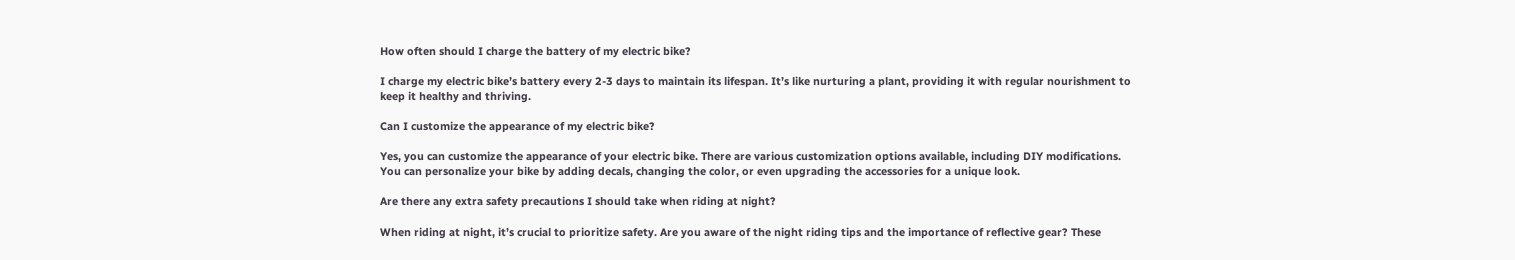How often should I charge the battery of my electric bike?

I charge my electric bike’s battery every 2-3 days to maintain its lifespan. It’s like nurturing a plant, providing it with regular nourishment to keep it healthy and thriving.

Can I customize the appearance of my electric bike?

Yes, you can customize the appearance of your electric bike. There are various customization options available, including DIY modifications. You can personalize your bike by adding decals, changing the color, or even upgrading the accessories for a unique look.

Are there any extra safety precautions I should take when riding at night?

When riding at night, it’s crucial to prioritize safety. Are you aware of the night riding tips and the importance of reflective gear? These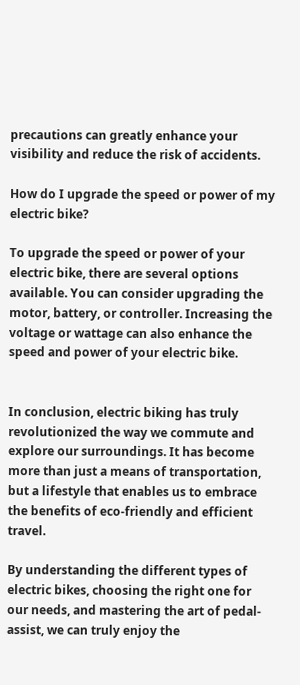precautions can greatly enhance your visibility and reduce the risk of accidents.

How do I upgrade the speed or power of my electric bike?

To upgrade the speed or power of your electric bike, there are several options available. You can consider upgrading the motor, battery, or controller. Increasing the voltage or wattage can also enhance the speed and power of your electric bike.


In conclusion, electric biking has truly revolutionized the way we commute and explore our surroundings. It has become more than just a means of transportation, but a lifestyle that enables us to embrace the benefits of eco-friendly and efficient travel.

By understanding the different types of electric bikes, choosing the right one for our needs, and mastering the art of pedal-assist, we can truly enjoy the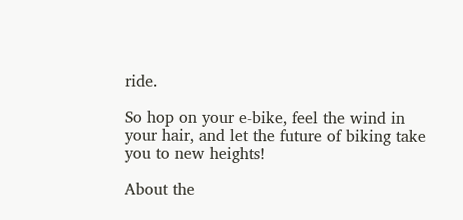ride.

So hop on your e-bike, feel the wind in your hair, and let the future of biking take you to new heights!

About the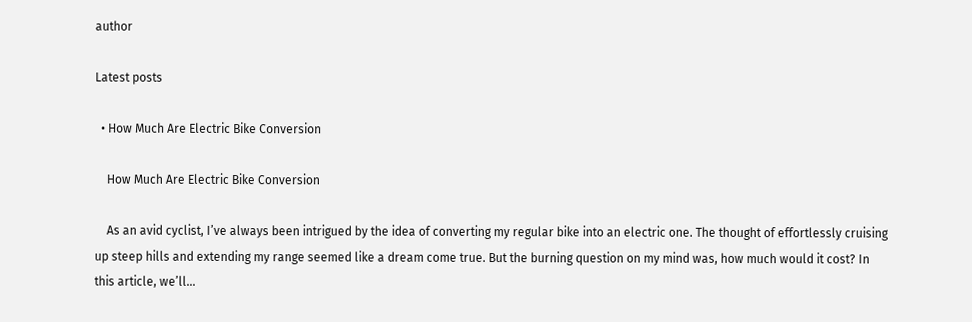author

Latest posts

  • How Much Are Electric Bike Conversion

    How Much Are Electric Bike Conversion

    As an avid cyclist, I’ve always been intrigued by the idea of converting my regular bike into an electric one. The thought of effortlessly cruising up steep hills and extending my range seemed like a dream come true. But the burning question on my mind was, how much would it cost? In this article, we’ll…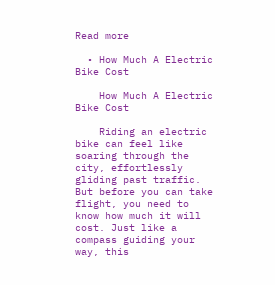Read more

  • How Much A Electric Bike Cost

    How Much A Electric Bike Cost

    Riding an electric bike can feel like soaring through the city, effortlessly gliding past traffic. But before you can take flight, you need to know how much it will cost. Just like a compass guiding your way, this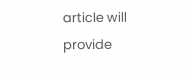article will provide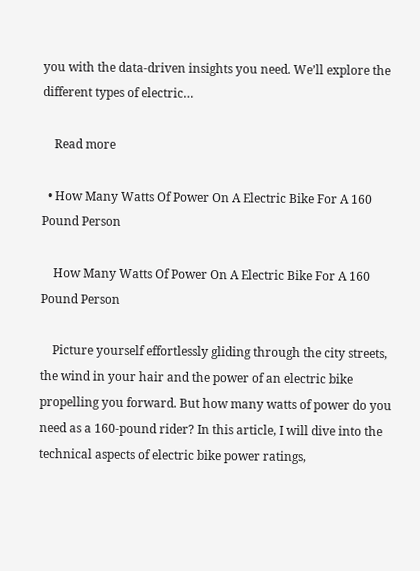you with the data-driven insights you need. We’ll explore the different types of electric…

    Read more

  • How Many Watts Of Power On A Electric Bike For A 160 Pound Person

    How Many Watts Of Power On A Electric Bike For A 160 Pound Person

    Picture yourself effortlessly gliding through the city streets, the wind in your hair and the power of an electric bike propelling you forward. But how many watts of power do you need as a 160-pound rider? In this article, I will dive into the technical aspects of electric bike power ratings,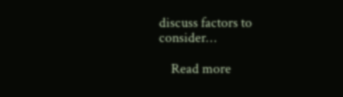discuss factors to consider…

    Read more